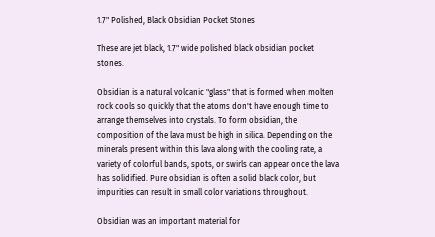1.7" Polished, Black Obsidian Pocket Stones

These are jet black, 1.7" wide polished black obsidian pocket stones.

Obsidian is a natural volcanic "glass" that is formed when molten rock cools so quickly that the atoms don't have enough time to arrange themselves into crystals. To form obsidian, the composition of the lava must be high in silica. Depending on the minerals present within this lava along with the cooling rate, a variety of colorful bands, spots, or swirls can appear once the lava has solidified. Pure obsidian is often a solid black color, but impurities can result in small color variations throughout.

Obsidian was an important material for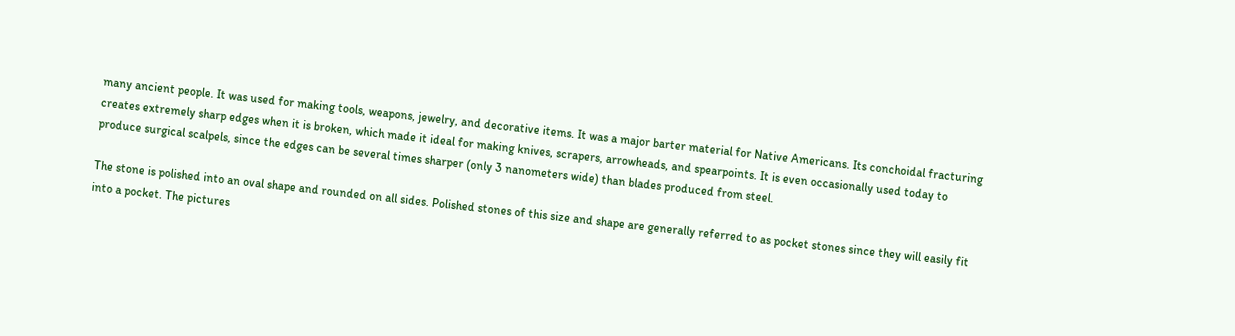many ancient people. It was used for making tools, weapons, jewelry, and decorative items. It was a major barter material for Native Americans. Its conchoidal fracturing creates extremely sharp edges when it is broken, which made it ideal for making knives, scrapers, arrowheads, and spearpoints. It is even occasionally used today to produce surgical scalpels, since the edges can be several times sharper (only 3 nanometers wide) than blades produced from steel.

The stone is polished into an oval shape and rounded on all sides. Polished stones of this size and shape are generally referred to as pocket stones since they will easily fit into a pocket. The pictures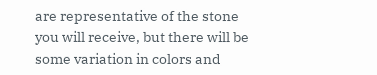are representative of the stone you will receive, but there will be some variation in colors and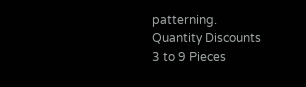patterning.
Quantity Discounts
3 to 9 Pieces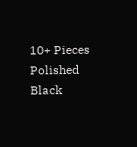10+ Pieces
Polished Black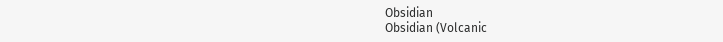Obsidian
Obsidian (Volcanic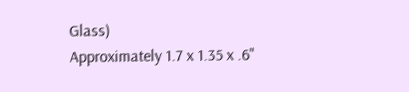Glass)
Approximately 1.7 x 1.35 x .6"